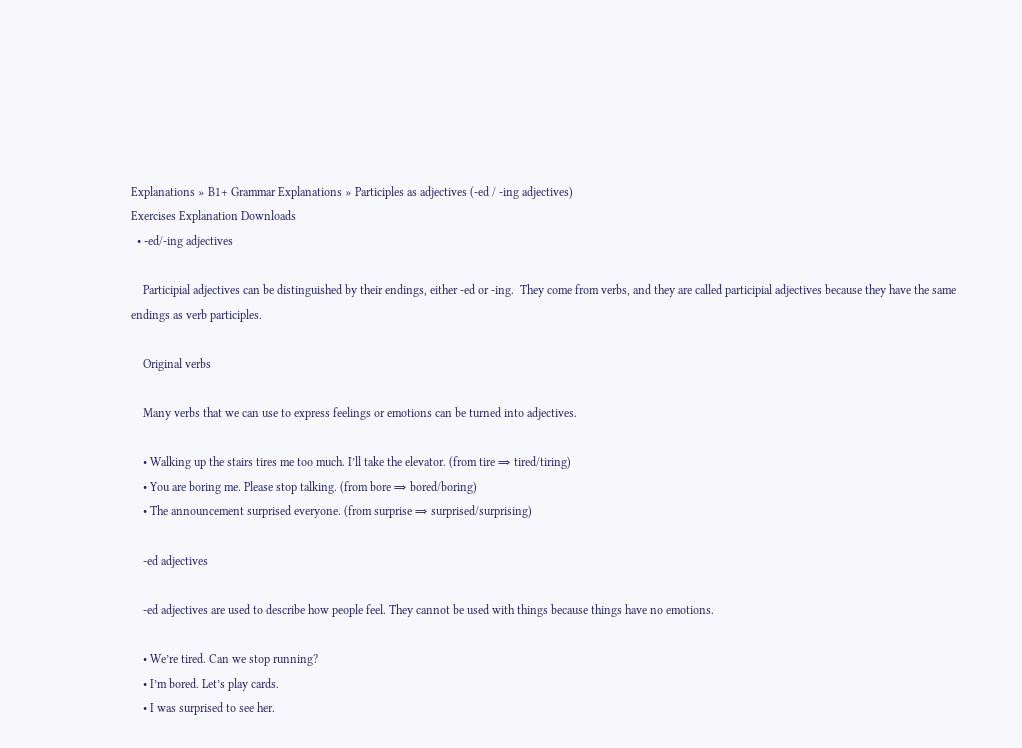Explanations » B1+ Grammar Explanations » Participles as adjectives (-ed / -ing adjectives)
Exercises Explanation Downloads
  • -ed/-ing adjectives

    Participial adjectives can be distinguished by their endings, either -ed or -ing.  They come from verbs, and they are called participial adjectives because they have the same endings as verb participles.

    Original verbs

    Many verbs that we can use to express feelings or emotions can be turned into adjectives.

    • Walking up the stairs tires me too much. I’ll take the elevator. (from tire ⇒ tired/tiring)
    • You are boring me. Please stop talking. (from bore ⇒ bored/boring)
    • The announcement surprised everyone. (from surprise ⇒ surprised/surprising)

    -ed adjectives

    -ed adjectives are used to describe how people feel. They cannot be used with things because things have no emotions.

    • We’re tired. Can we stop running?
    • I’m bored. Let’s play cards.
    • I was surprised to see her.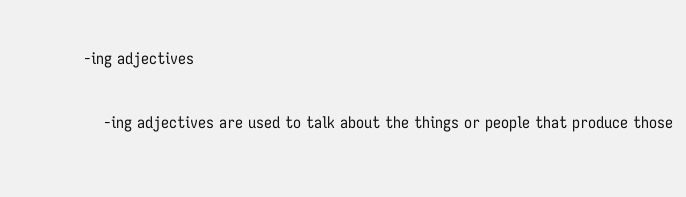-ing adjectives

    -ing adjectives are used to talk about the things or people that produce those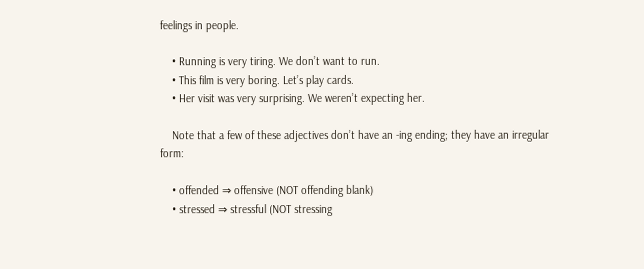feelings in people.

    • Running is very tiring. We don’t want to run.
    • This film is very boring. Let’s play cards.
    • Her visit was very surprising. We weren’t expecting her.

    Note that a few of these adjectives don’t have an -ing ending; they have an irregular form:

    • offended ⇒ offensive (NOT offending blank)
    • stressed ⇒ stressful (NOT stressing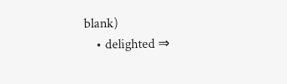blank)
    • delighted ⇒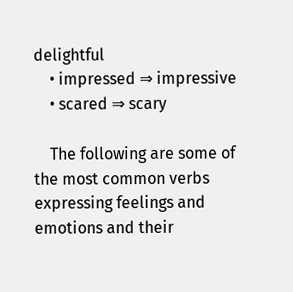delightful
    • impressed ⇒ impressive
    • scared ⇒ scary

    The following are some of the most common verbs expressing feelings and emotions and their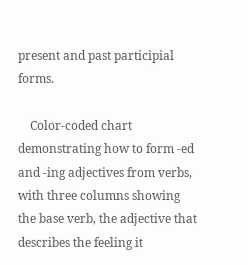present and past participial forms.

    Color-coded chart demonstrating how to form -ed and -ing adjectives from verbs, with three columns showing the base verb, the adjective that describes the feeling it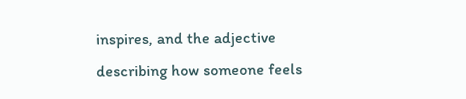inspires, and the adjective describing how someone feels